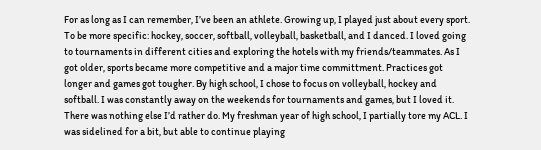For as long as I can remember, I’ve been an athlete. Growing up, I played just about every sport. To be more specific: hockey, soccer, softball, volleyball, basketball, and I danced. I loved going to tournaments in different cities and exploring the hotels with my friends/teammates. As I got older, sports became more competitive and a major time committment. Practices got longer and games got tougher. By high school, I chose to focus on volleyball, hockey and softball. I was constantly away on the weekends for tournaments and games, but I loved it. There was nothing else I’d rather do. My freshman year of high school, I partially tore my ACL. I was sidelined for a bit, but able to continue playing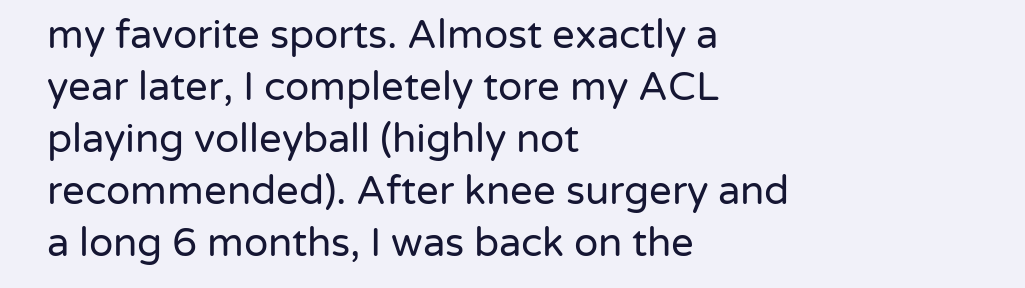my favorite sports. Almost exactly a year later, I completely tore my ACL playing volleyball (highly not recommended). After knee surgery and a long 6 months, I was back on the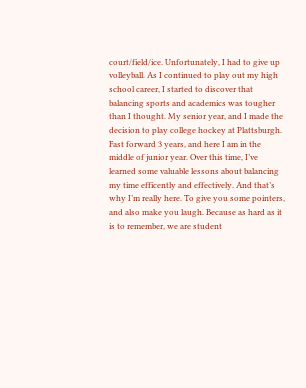court/field/ice. Unfortunately, I had to give up volleyball. As I continued to play out my high school career, I started to discover that balancing sports and academics was tougher than I thought. My senior year, and I made the decision to play college hockey at Plattsburgh. Fast forward 3 years, and here I am in the middle of junior year. Over this time, I’ve learned some valuable lessons about balancing my time efficently and effectively. And that’s why I’m really here. To give you some pointers, and also make you laugh. Because as hard as it is to remember, we are student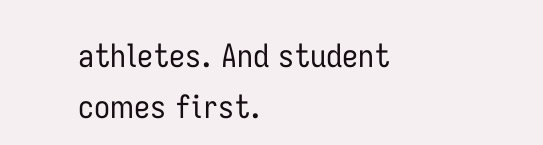athletes. And student comes first.